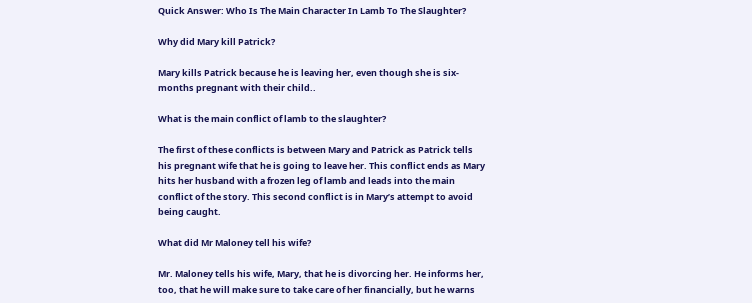Quick Answer: Who Is The Main Character In Lamb To The Slaughter?

Why did Mary kill Patrick?

Mary kills Patrick because he is leaving her, even though she is six-months pregnant with their child..

What is the main conflict of lamb to the slaughter?

The first of these conflicts is between Mary and Patrick as Patrick tells his pregnant wife that he is going to leave her. This conflict ends as Mary hits her husband with a frozen leg of lamb and leads into the main conflict of the story. This second conflict is in Mary’s attempt to avoid being caught.

What did Mr Maloney tell his wife?

Mr. Maloney tells his wife, Mary, that he is divorcing her. He informs her, too, that he will make sure to take care of her financially, but he warns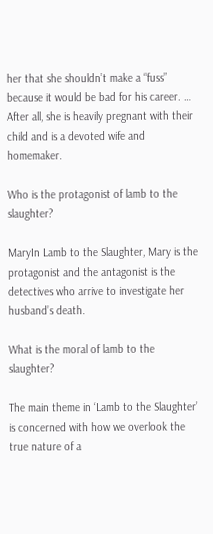her that she shouldn’t make a “fuss” because it would be bad for his career. … After all, she is heavily pregnant with their child and is a devoted wife and homemaker.

Who is the protagonist of lamb to the slaughter?

MaryIn Lamb to the Slaughter, Mary is the protagonist and the antagonist is the detectives who arrive to investigate her husband’s death.

What is the moral of lamb to the slaughter?

The main theme in ‘Lamb to the Slaughter’ is concerned with how we overlook the true nature of a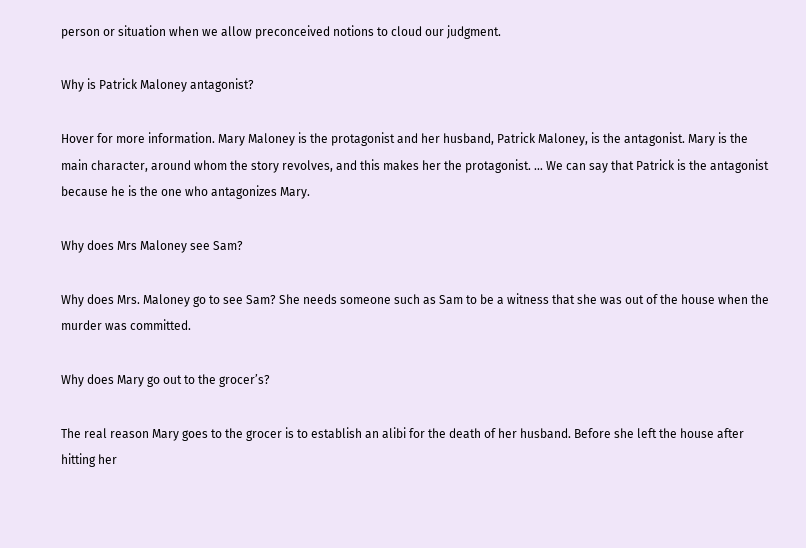person or situation when we allow preconceived notions to cloud our judgment.

Why is Patrick Maloney antagonist?

Hover for more information. Mary Maloney is the protagonist and her husband, Patrick Maloney, is the antagonist. Mary is the main character, around whom the story revolves, and this makes her the protagonist. … We can say that Patrick is the antagonist because he is the one who antagonizes Mary.

Why does Mrs Maloney see Sam?

Why does Mrs. Maloney go to see Sam? She needs someone such as Sam to be a witness that she was out of the house when the murder was committed.

Why does Mary go out to the grocer’s?

The real reason Mary goes to the grocer is to establish an alibi for the death of her husband. Before she left the house after hitting her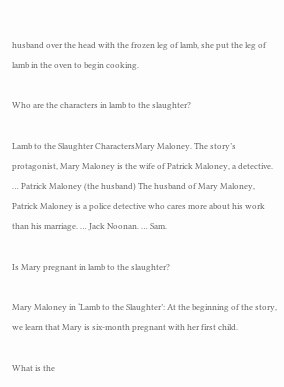husband over the head with the frozen leg of lamb, she put the leg of lamb in the oven to begin cooking.

Who are the characters in lamb to the slaughter?

Lamb to the Slaughter CharactersMary Maloney. The story’s protagonist, Mary Maloney is the wife of Patrick Maloney, a detective. … Patrick Maloney (the husband) The husband of Mary Maloney, Patrick Maloney is a police detective who cares more about his work than his marriage. … Jack Noonan. … Sam.

Is Mary pregnant in lamb to the slaughter?

Mary Maloney in ‘Lamb to the Slaughter’: At the beginning of the story, we learn that Mary is six-month pregnant with her first child.

What is the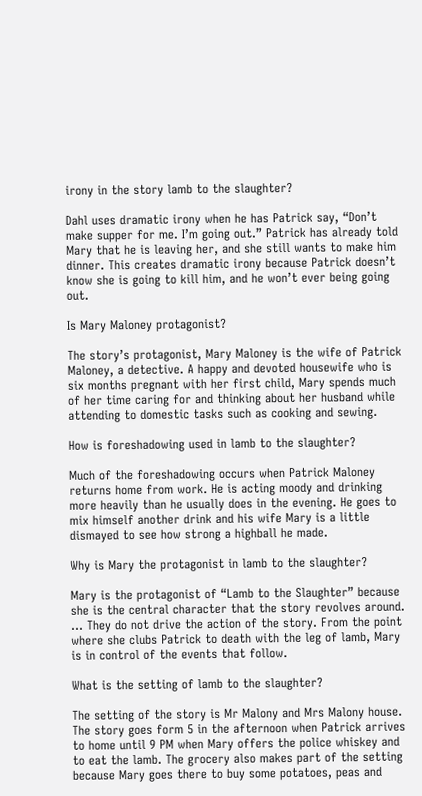irony in the story lamb to the slaughter?

Dahl uses dramatic irony when he has Patrick say, “Don’t make supper for me. I’m going out.” Patrick has already told Mary that he is leaving her, and she still wants to make him dinner. This creates dramatic irony because Patrick doesn’t know she is going to kill him, and he won’t ever being going out.

Is Mary Maloney protagonist?

The story’s protagonist, Mary Maloney is the wife of Patrick Maloney, a detective. A happy and devoted housewife who is six months pregnant with her first child, Mary spends much of her time caring for and thinking about her husband while attending to domestic tasks such as cooking and sewing.

How is foreshadowing used in lamb to the slaughter?

Much of the foreshadowing occurs when Patrick Maloney returns home from work. He is acting moody and drinking more heavily than he usually does in the evening. He goes to mix himself another drink and his wife Mary is a little dismayed to see how strong a highball he made.

Why is Mary the protagonist in lamb to the slaughter?

Mary is the protagonist of “Lamb to the Slaughter” because she is the central character that the story revolves around. … They do not drive the action of the story. From the point where she clubs Patrick to death with the leg of lamb, Mary is in control of the events that follow.

What is the setting of lamb to the slaughter?

The setting of the story is Mr Malony and Mrs Malony house. The story goes form 5 in the afternoon when Patrick arrives to home until 9 PM when Mary offers the police whiskey and to eat the lamb. The grocery also makes part of the setting because Mary goes there to buy some potatoes, peas and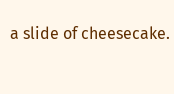a slide of cheesecake.